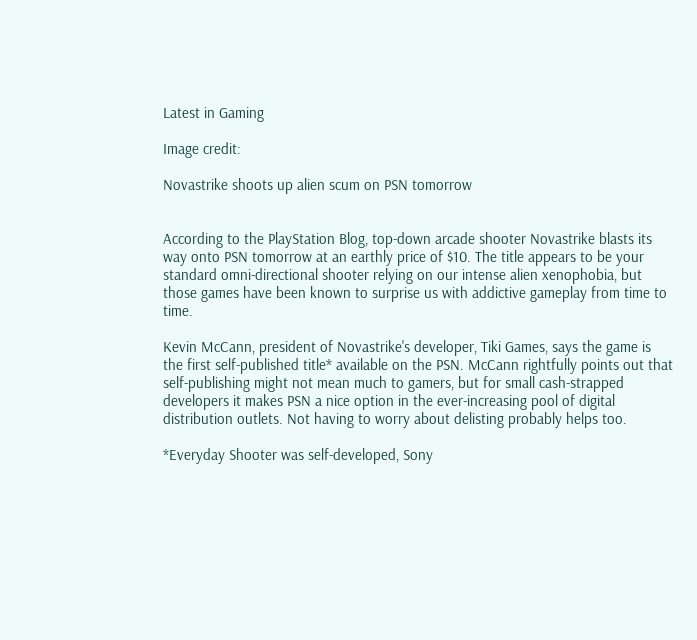Latest in Gaming

Image credit:

Novastrike shoots up alien scum on PSN tomorrow


According to the PlayStation Blog, top-down arcade shooter Novastrike blasts its way onto PSN tomorrow at an earthly price of $10. The title appears to be your standard omni-directional shooter relying on our intense alien xenophobia, but those games have been known to surprise us with addictive gameplay from time to time.

Kevin McCann, president of Novastrike's developer, Tiki Games, says the game is the first self-published title* available on the PSN. McCann rightfully points out that self-publishing might not mean much to gamers, but for small cash-strapped developers it makes PSN a nice option in the ever-increasing pool of digital distribution outlets. Not having to worry about delisting probably helps too.

*Everyday Shooter was self-developed, Sony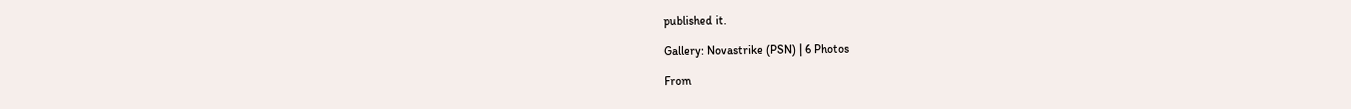published it.

Gallery: Novastrike (PSN) | 6 Photos

From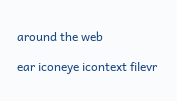around the web

ear iconeye icontext filevr